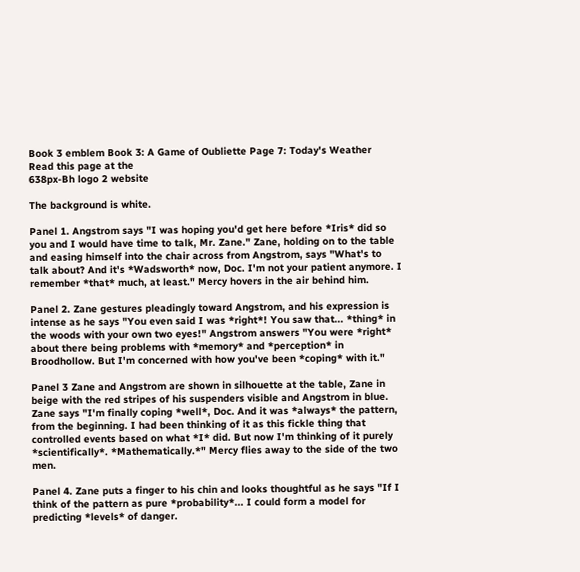Book 3 emblem Book 3: A Game of Oubliette Page 7: Today's Weather
Read this page at the
638px-Bh logo 2 website

The background is white.

Panel 1. Angstrom says "I was hoping you'd get here before *Iris* did so you and I would have time to talk, Mr. Zane." Zane, holding on to the table and easing himself into the chair across from Angstrom, says "What's to talk about? And it's *Wadsworth* now, Doc. I'm not your patient anymore. I remember *that* much, at least." Mercy hovers in the air behind him.

Panel 2. Zane gestures pleadingly toward Angstrom, and his expression is intense as he says "You even said I was *right*! You saw that... *thing* in the woods with your own two eyes!" Angstrom answers "You were *right* about there being problems with *memory* and *perception* in Broodhollow. But I'm concerned with how you've been *coping* with it."

Panel 3 Zane and Angstrom are shown in silhouette at the table, Zane in beige with the red stripes of his suspenders visible and Angstrom in blue. Zane says "I'm finally coping *well*, Doc. And it was *always* the pattern, from the beginning. I had been thinking of it as this fickle thing that controlled events based on what *I* did. But now I'm thinking of it purely *scientifically*. *Mathematically.*" Mercy flies away to the side of the two men.

Panel 4. Zane puts a finger to his chin and looks thoughtful as he says "If I think of the pattern as pure *probability*... I could form a model for predicting *levels* of danger.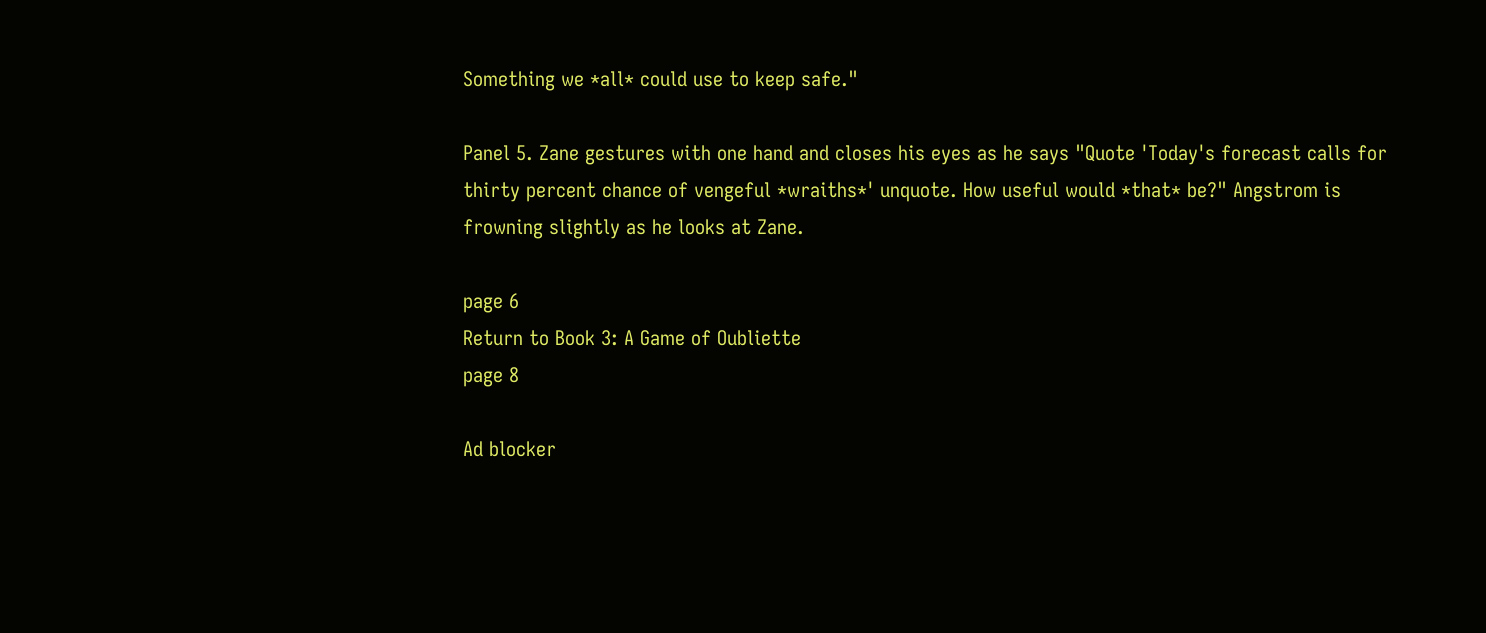Something we *all* could use to keep safe."

Panel 5. Zane gestures with one hand and closes his eyes as he says "Quote 'Today's forecast calls for thirty percent chance of vengeful *wraiths*' unquote. How useful would *that* be?" Angstrom is frowning slightly as he looks at Zane.

page 6
Return to Book 3: A Game of Oubliette
page 8

Ad blocker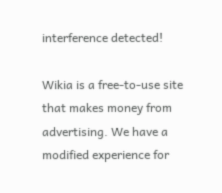interference detected!

Wikia is a free-to-use site that makes money from advertising. We have a modified experience for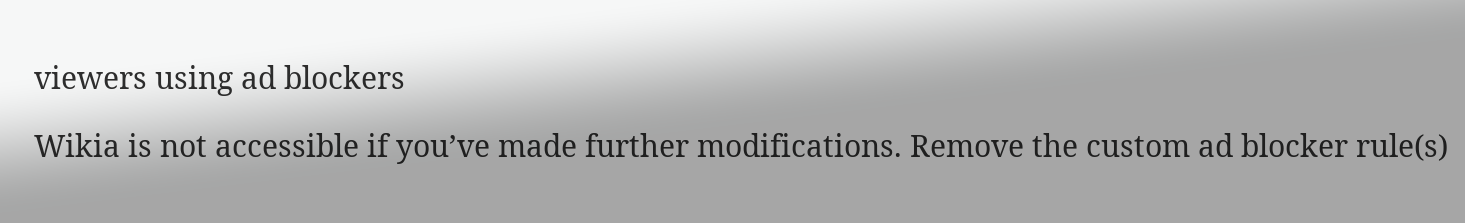viewers using ad blockers

Wikia is not accessible if you’ve made further modifications. Remove the custom ad blocker rule(s)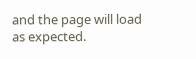and the page will load as expected.